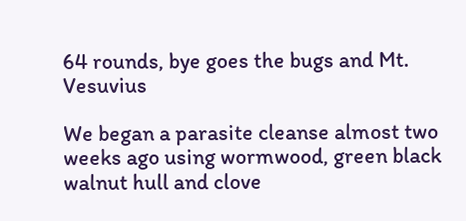64 rounds, bye goes the bugs and Mt. Vesuvius

We began a parasite cleanse almost two weeks ago using wormwood, green black walnut hull and clove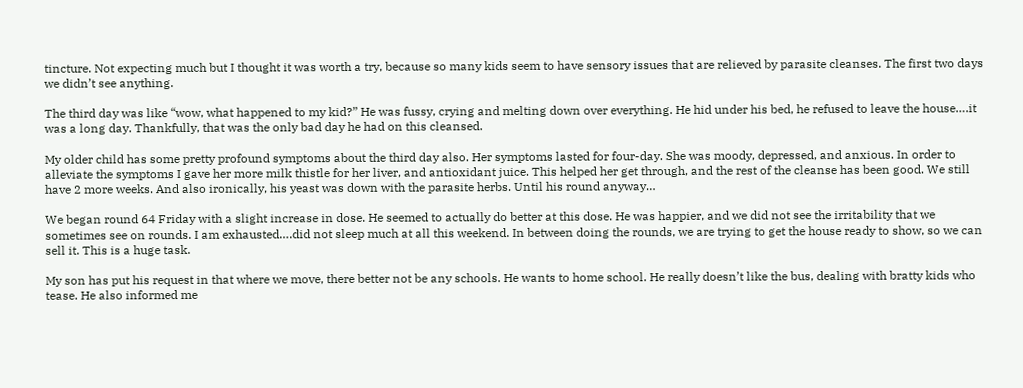tincture. Not expecting much but I thought it was worth a try, because so many kids seem to have sensory issues that are relieved by parasite cleanses. The first two days we didn’t see anything.

The third day was like “wow, what happened to my kid?” He was fussy, crying and melting down over everything. He hid under his bed, he refused to leave the house….it was a long day. Thankfully, that was the only bad day he had on this cleansed.

My older child has some pretty profound symptoms about the third day also. Her symptoms lasted for four-day. She was moody, depressed, and anxious. In order to alleviate the symptoms I gave her more milk thistle for her liver, and antioxidant juice. This helped her get through, and the rest of the cleanse has been good. We still have 2 more weeks. And also ironically, his yeast was down with the parasite herbs. Until his round anyway…

We began round 64 Friday with a slight increase in dose. He seemed to actually do better at this dose. He was happier, and we did not see the irritability that we sometimes see on rounds. I am exhausted….did not sleep much at all this weekend. In between doing the rounds, we are trying to get the house ready to show, so we can sell it. This is a huge task.

My son has put his request in that where we move, there better not be any schools. He wants to home school. He really doesn’t like the bus, dealing with bratty kids who tease. He also informed me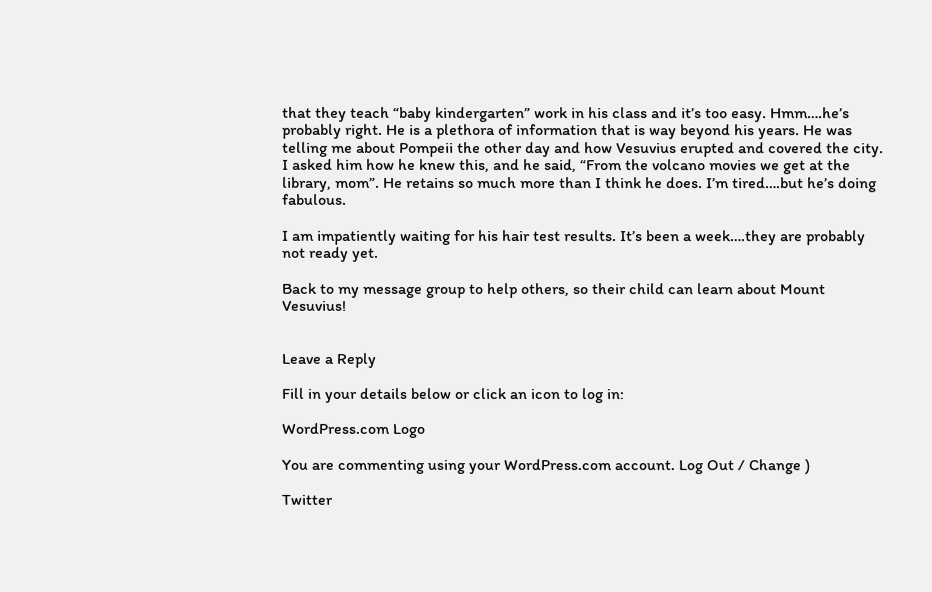that they teach “baby kindergarten” work in his class and it’s too easy. Hmm….he’s probably right. He is a plethora of information that is way beyond his years. He was telling me about Pompeii the other day and how Vesuvius erupted and covered the city. I asked him how he knew this, and he said, “From the volcano movies we get at the library, mom”. He retains so much more than I think he does. I’m tired….but he’s doing fabulous.

I am impatiently waiting for his hair test results. It’s been a week….they are probably not ready yet.

Back to my message group to help others, so their child can learn about Mount Vesuvius!


Leave a Reply

Fill in your details below or click an icon to log in:

WordPress.com Logo

You are commenting using your WordPress.com account. Log Out / Change )

Twitter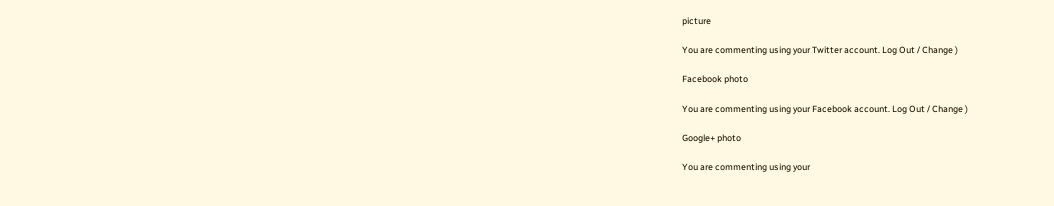picture

You are commenting using your Twitter account. Log Out / Change )

Facebook photo

You are commenting using your Facebook account. Log Out / Change )

Google+ photo

You are commenting using your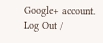Google+ account. Log Out /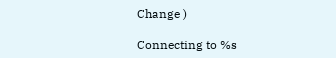Change )

Connecting to %s